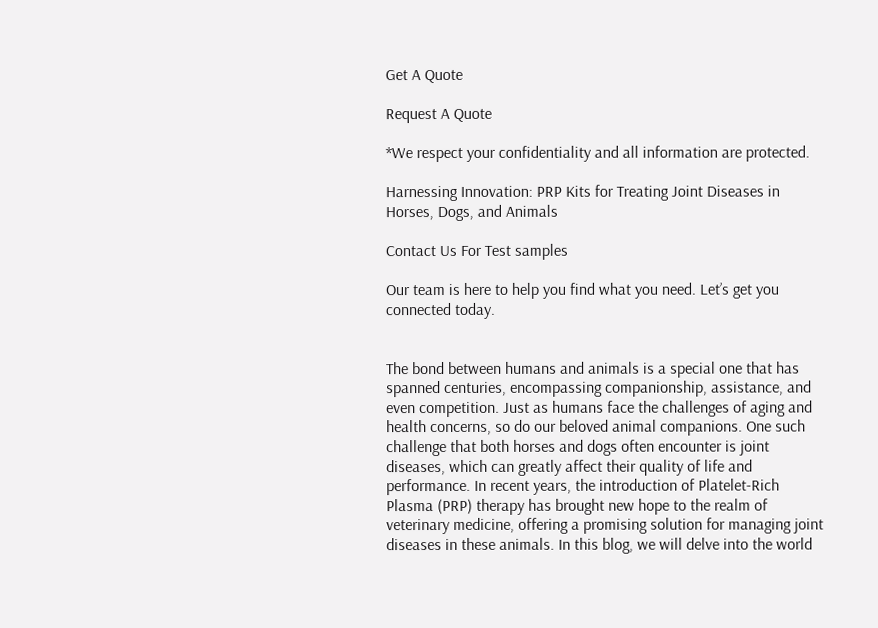Get A Quote

Request A Quote

*We respect your confidentiality and all information are protected.

Harnessing Innovation: PRP Kits for Treating Joint Diseases in Horses, Dogs, and Animals

Contact Us For Test samples

Our team is here to help you find what you need. Let’s get you connected today.


The bond between humans and animals is a special one that has spanned centuries, encompassing companionship, assistance, and even competition. Just as humans face the challenges of aging and health concerns, so do our beloved animal companions. One such challenge that both horses and dogs often encounter is joint diseases, which can greatly affect their quality of life and performance. In recent years, the introduction of Platelet-Rich Plasma (PRP) therapy has brought new hope to the realm of veterinary medicine, offering a promising solution for managing joint diseases in these animals. In this blog, we will delve into the world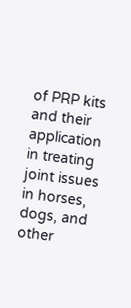of PRP kits and their application in treating joint issues in horses, dogs, and other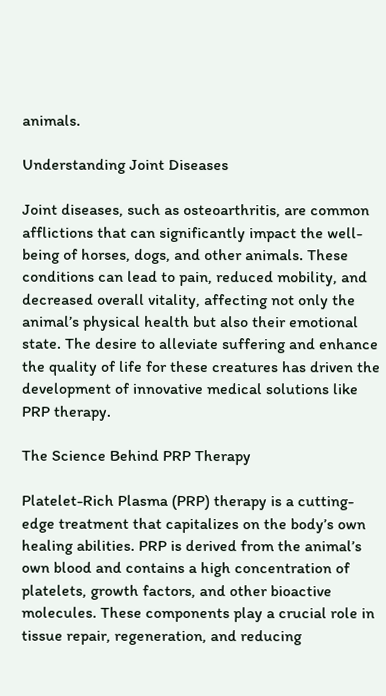animals.

Understanding Joint Diseases

Joint diseases, such as osteoarthritis, are common afflictions that can significantly impact the well-being of horses, dogs, and other animals. These conditions can lead to pain, reduced mobility, and decreased overall vitality, affecting not only the animal’s physical health but also their emotional state. The desire to alleviate suffering and enhance the quality of life for these creatures has driven the development of innovative medical solutions like PRP therapy.

The Science Behind PRP Therapy

Platelet-Rich Plasma (PRP) therapy is a cutting-edge treatment that capitalizes on the body’s own healing abilities. PRP is derived from the animal’s own blood and contains a high concentration of platelets, growth factors, and other bioactive molecules. These components play a crucial role in tissue repair, regeneration, and reducing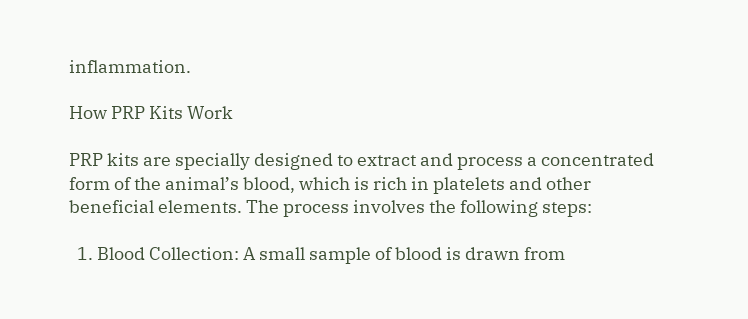inflammation.

How PRP Kits Work

PRP kits are specially designed to extract and process a concentrated form of the animal’s blood, which is rich in platelets and other beneficial elements. The process involves the following steps:

  1. Blood Collection: A small sample of blood is drawn from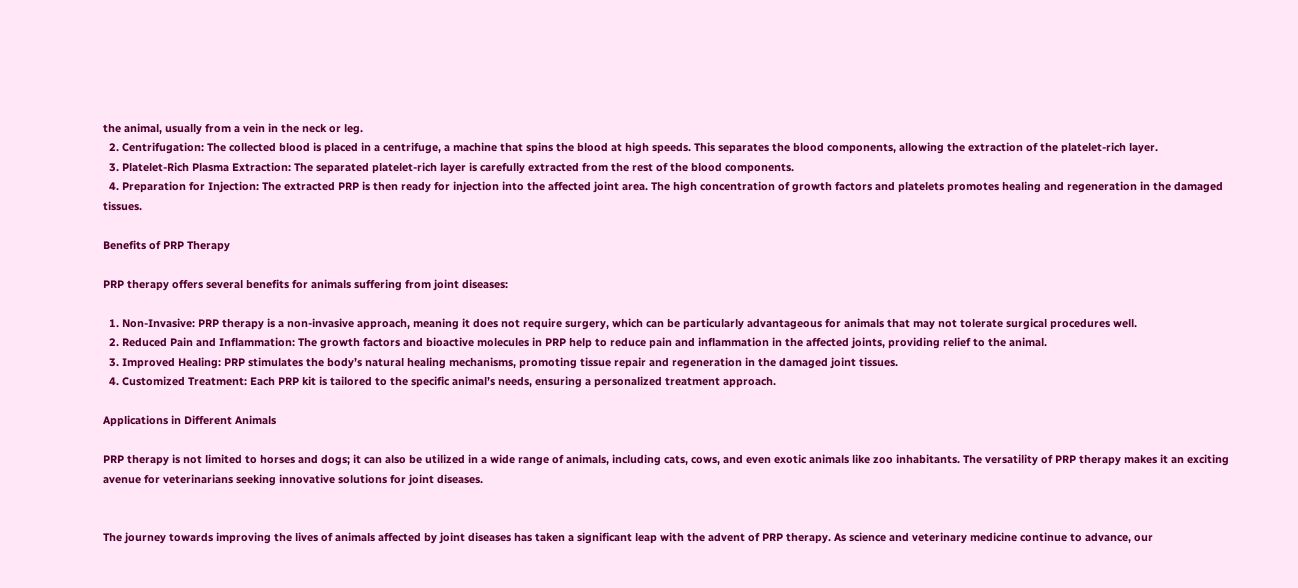the animal, usually from a vein in the neck or leg.
  2. Centrifugation: The collected blood is placed in a centrifuge, a machine that spins the blood at high speeds. This separates the blood components, allowing the extraction of the platelet-rich layer.
  3. Platelet-Rich Plasma Extraction: The separated platelet-rich layer is carefully extracted from the rest of the blood components.
  4. Preparation for Injection: The extracted PRP is then ready for injection into the affected joint area. The high concentration of growth factors and platelets promotes healing and regeneration in the damaged tissues.

Benefits of PRP Therapy

PRP therapy offers several benefits for animals suffering from joint diseases:

  1. Non-Invasive: PRP therapy is a non-invasive approach, meaning it does not require surgery, which can be particularly advantageous for animals that may not tolerate surgical procedures well.
  2. Reduced Pain and Inflammation: The growth factors and bioactive molecules in PRP help to reduce pain and inflammation in the affected joints, providing relief to the animal.
  3. Improved Healing: PRP stimulates the body’s natural healing mechanisms, promoting tissue repair and regeneration in the damaged joint tissues.
  4. Customized Treatment: Each PRP kit is tailored to the specific animal’s needs, ensuring a personalized treatment approach.

Applications in Different Animals

PRP therapy is not limited to horses and dogs; it can also be utilized in a wide range of animals, including cats, cows, and even exotic animals like zoo inhabitants. The versatility of PRP therapy makes it an exciting avenue for veterinarians seeking innovative solutions for joint diseases.


The journey towards improving the lives of animals affected by joint diseases has taken a significant leap with the advent of PRP therapy. As science and veterinary medicine continue to advance, our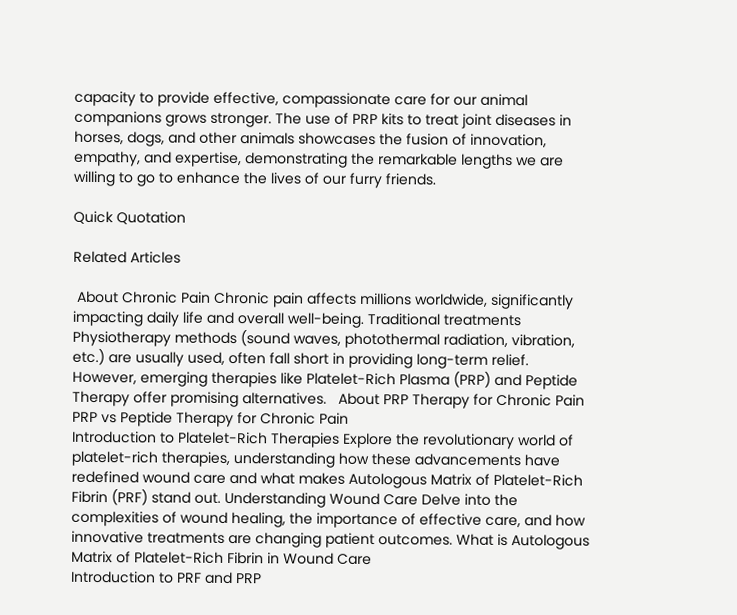capacity to provide effective, compassionate care for our animal companions grows stronger. The use of PRP kits to treat joint diseases in horses, dogs, and other animals showcases the fusion of innovation, empathy, and expertise, demonstrating the remarkable lengths we are willing to go to enhance the lives of our furry friends.

Quick Quotation

Related Articles

 About Chronic Pain Chronic pain affects millions worldwide, significantly impacting daily life and overall well-being. Traditional treatments Physiotherapy methods (sound waves, photothermal radiation, vibration, etc.) are usually used, often fall short in providing long-term relief. However, emerging therapies like Platelet-Rich Plasma (PRP) and Peptide Therapy offer promising alternatives.   About PRP Therapy for Chronic Pain PRP vs Peptide Therapy for Chronic Pain
Introduction to Platelet-Rich Therapies Explore the revolutionary world of platelet-rich therapies, understanding how these advancements have redefined wound care and what makes Autologous Matrix of Platelet-Rich Fibrin (PRF) stand out. Understanding Wound Care Delve into the complexities of wound healing, the importance of effective care, and how innovative treatments are changing patient outcomes. What is Autologous Matrix of Platelet-Rich Fibrin in Wound Care
Introduction to PRF and PRP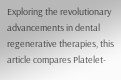Exploring the revolutionary advancements in dental regenerative therapies, this article compares Platelet-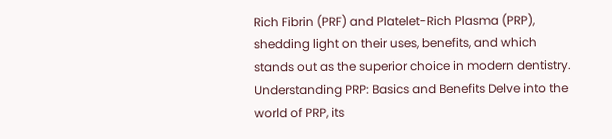Rich Fibrin (PRF) and Platelet-Rich Plasma (PRP), shedding light on their uses, benefits, and which stands out as the superior choice in modern dentistry. Understanding PRP: Basics and Benefits Delve into the world of PRP, its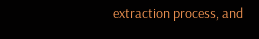extraction process, and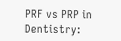PRF vs PRP in Dentistry: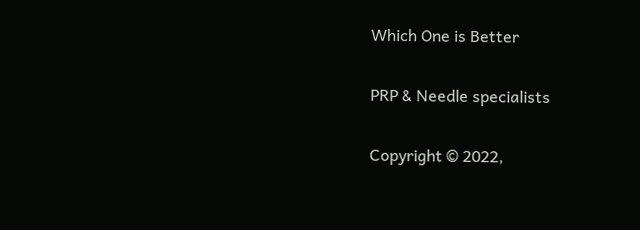Which One is Better

PRP & Needle specialists

Copyright © 2022,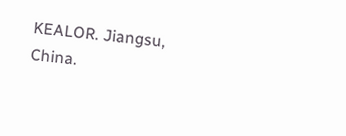KEALOR. Jiangsu, China.